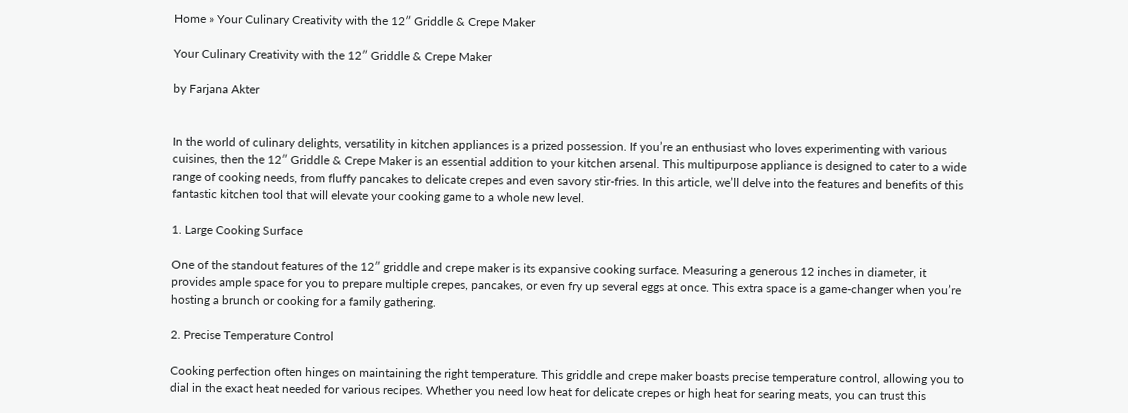Home » Your Culinary Creativity with the 12″ Griddle & Crepe Maker

Your Culinary Creativity with the 12″ Griddle & Crepe Maker

by Farjana Akter


In the world of culinary delights, versatility in kitchen appliances is a prized possession. If you’re an enthusiast who loves experimenting with various cuisines, then the 12″ Griddle & Crepe Maker is an essential addition to your kitchen arsenal. This multipurpose appliance is designed to cater to a wide range of cooking needs, from fluffy pancakes to delicate crepes and even savory stir-fries. In this article, we’ll delve into the features and benefits of this fantastic kitchen tool that will elevate your cooking game to a whole new level.

1. Large Cooking Surface

One of the standout features of the 12″ griddle and crepe maker is its expansive cooking surface. Measuring a generous 12 inches in diameter, it provides ample space for you to prepare multiple crepes, pancakes, or even fry up several eggs at once. This extra space is a game-changer when you’re hosting a brunch or cooking for a family gathering.

2. Precise Temperature Control

Cooking perfection often hinges on maintaining the right temperature. This griddle and crepe maker boasts precise temperature control, allowing you to dial in the exact heat needed for various recipes. Whether you need low heat for delicate crepes or high heat for searing meats, you can trust this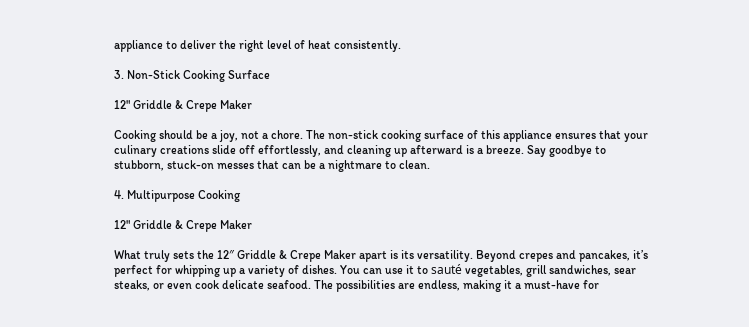appliance to deliver the right level of heat consistently.

3. Non-Stick Cooking Surface

12" Griddle & Crepe Maker

Cooking should be a joy, not a chore. The non-stick cooking surface of this appliance ensures that your culinary creations slide off effortlessly, and cleaning up afterward is a breeze. Say goodbye to stubborn, stuck-on messes that can be a nightmare to clean.

4. Multipurpose Cooking

12" Griddle & Crepe Maker

What truly sets the 12″ Griddle & Crepe Maker apart is its versatility. Beyond crepes and pancakes, it’s perfect for whipping up a variety of dishes. You can use it to sauté vegetables, grill sandwiches, sear steaks, or even cook delicate seafood. The possibilities are endless, making it a must-have for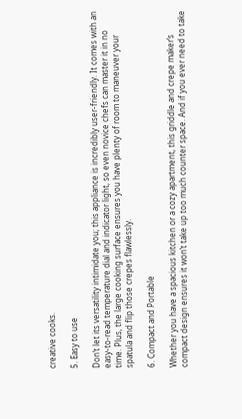creative cooks.

5. Easy to use

Don’t let its versatility intimidate you; this appliance is incredibly user-friendly. It comes with an easy-to-read temperature dial and indicator light, so even novice chefs can master it in no time. Plus, the large cooking surface ensures you have plenty of room to maneuver your spatula and flip those crepes flawlessly.

6. Compact and Portable

Whether you have a spacious kitchen or a cozy apartment, this griddle and crepe maker’s compact design ensures it won’t take up too much counter space. And if you ever need to take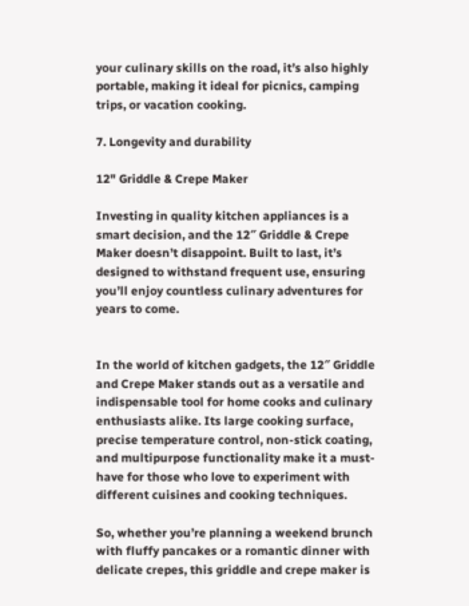your culinary skills on the road, it’s also highly portable, making it ideal for picnics, camping trips, or vacation cooking.

7. Longevity and durability

12" Griddle & Crepe Maker

Investing in quality kitchen appliances is a smart decision, and the 12″ Griddle & Crepe Maker doesn’t disappoint. Built to last, it’s designed to withstand frequent use, ensuring you’ll enjoy countless culinary adventures for years to come.


In the world of kitchen gadgets, the 12″ Griddle and Crepe Maker stands out as a versatile and indispensable tool for home cooks and culinary enthusiasts alike. Its large cooking surface, precise temperature control, non-stick coating, and multipurpose functionality make it a must-have for those who love to experiment with different cuisines and cooking techniques.

So, whether you’re planning a weekend brunch with fluffy pancakes or a romantic dinner with delicate crepes, this griddle and crepe maker is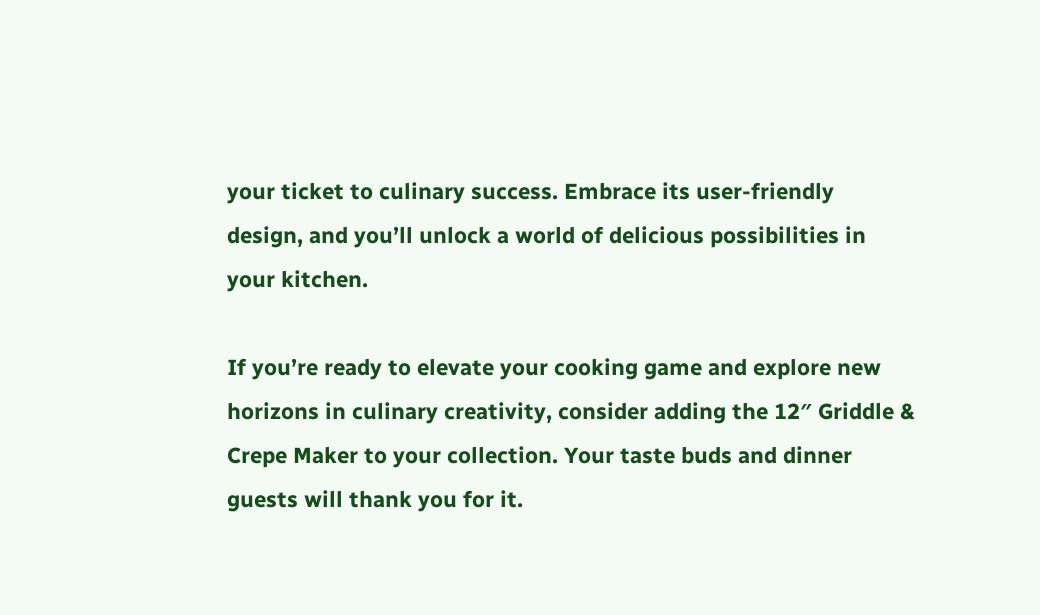your ticket to culinary success. Embrace its user-friendly design, and you’ll unlock a world of delicious possibilities in your kitchen.

If you’re ready to elevate your cooking game and explore new horizons in culinary creativity, consider adding the 12″ Griddle & Crepe Maker to your collection. Your taste buds and dinner guests will thank you for it.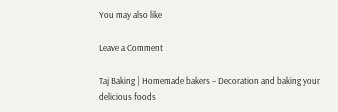You may also like

Leave a Comment

Taj Baking | Homemade bakers – Decoration and baking your delicious foods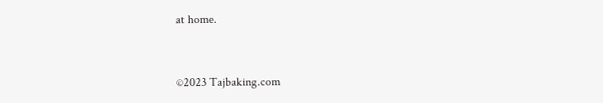at home.


©2023 Tajbaking.com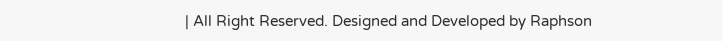| All Right Reserved. Designed and Developed by Raphson